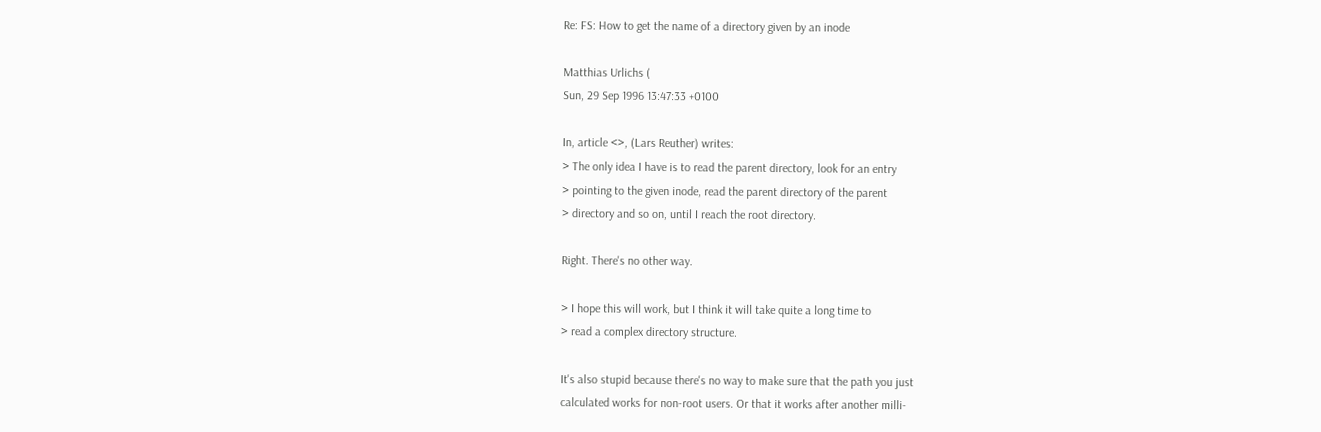Re: FS: How to get the name of a directory given by an inode

Matthias Urlichs (
Sun, 29 Sep 1996 13:47:33 +0100

In, article <>, (Lars Reuther) writes:
> The only idea I have is to read the parent directory, look for an entry
> pointing to the given inode, read the parent directory of the parent
> directory and so on, until I reach the root directory.

Right. There's no other way.

> I hope this will work, but I think it will take quite a long time to
> read a complex directory structure.

It's also stupid because there's no way to make sure that the path you just
calculated works for non-root users. Or that it works after another milli-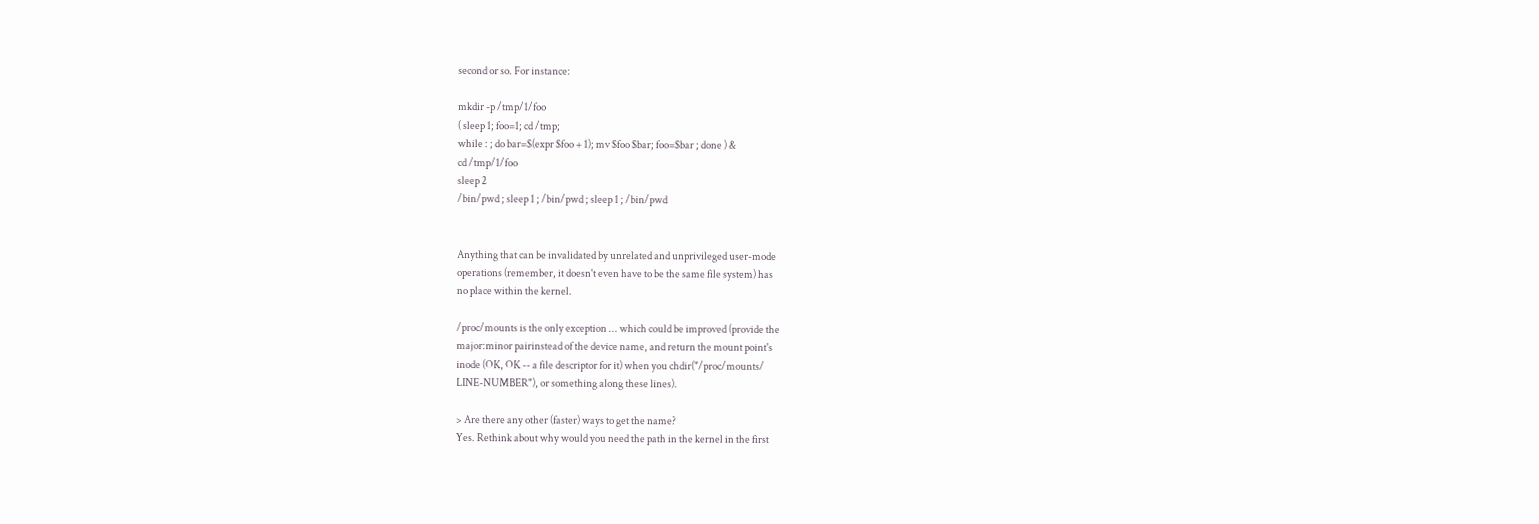second or so. For instance:

mkdir -p /tmp/1/foo
( sleep 1; foo=1; cd /tmp;
while : ; do bar=$(expr $foo + 1); mv $foo $bar; foo=$bar ; done ) &
cd /tmp/1/foo
sleep 2
/bin/pwd ; sleep 1 ; /bin/pwd ; sleep 1 ; /bin/pwd


Anything that can be invalidated by unrelated and unprivileged user-mode
operations (remember, it doesn't even have to be the same file system) has
no place within the kernel.

/proc/mounts is the only exception ... which could be improved (provide the
major:minor pairinstead of the device name, and return the mount point's
inode (OK, OK -- a file descriptor for it) when you chdir("/proc/mounts/
LINE-NUMBER"), or something along these lines).

> Are there any other (faster) ways to get the name?
Yes. Rethink about why would you need the path in the kernel in the first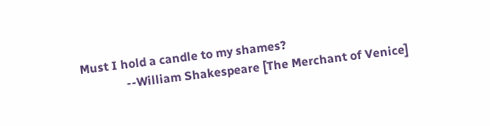Must I hold a candle to my shames?
               --William Shakespeare [The Merchant of Venice]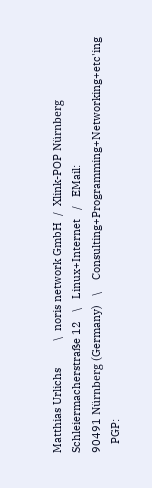Matthias Urlichs         \  noris network GmbH  /  Xlink-POP Nürnberg
Schleiermacherstraße 12   \   Linux+Internet   /   EMail:
90491 Nürnberg (Germany)   \    Consulting+Programming+Networking+etc'ing
   PGP: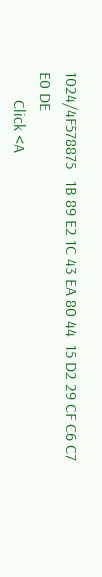1024/4F578875   1B 89 E2 1C 43 EA 80 44  15 D2 29 CF C6 C7 E0 DE
       Click <A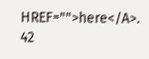HREF="">here</A>.    42